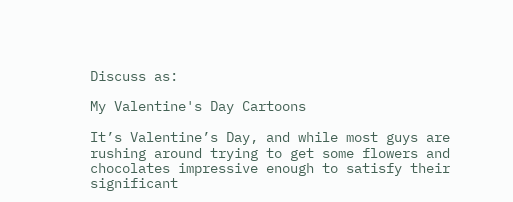Discuss as:

My Valentine's Day Cartoons

It’s Valentine’s Day, and while most guys are rushing around trying to get some flowers and chocolates impressive enough to satisfy their significant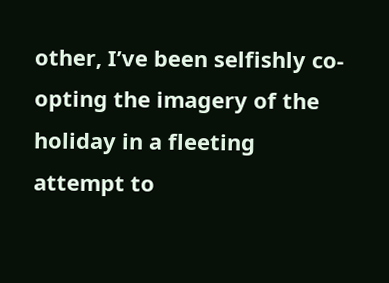other, I’ve been selfishly co-opting the imagery of the holiday in a fleeting attempt to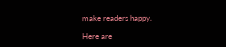make readers happy.

Here are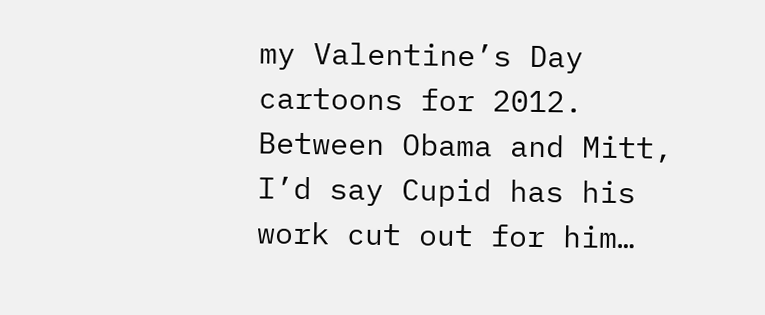my Valentine’s Day cartoons for 2012. Between Obama and Mitt, I’d say Cupid has his work cut out for him…